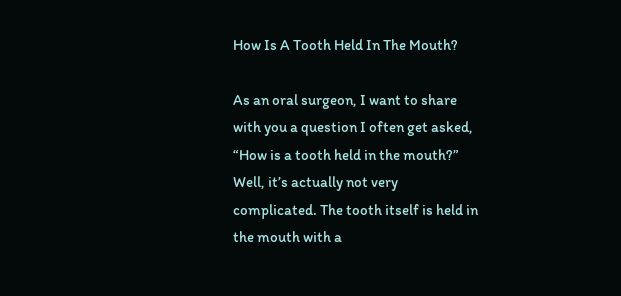How Is A Tooth Held In The Mouth?

As an oral surgeon, I want to share with you a question I often get asked, “How is a tooth held in the mouth?” Well, it’s actually not very complicated. The tooth itself is held in the mouth with a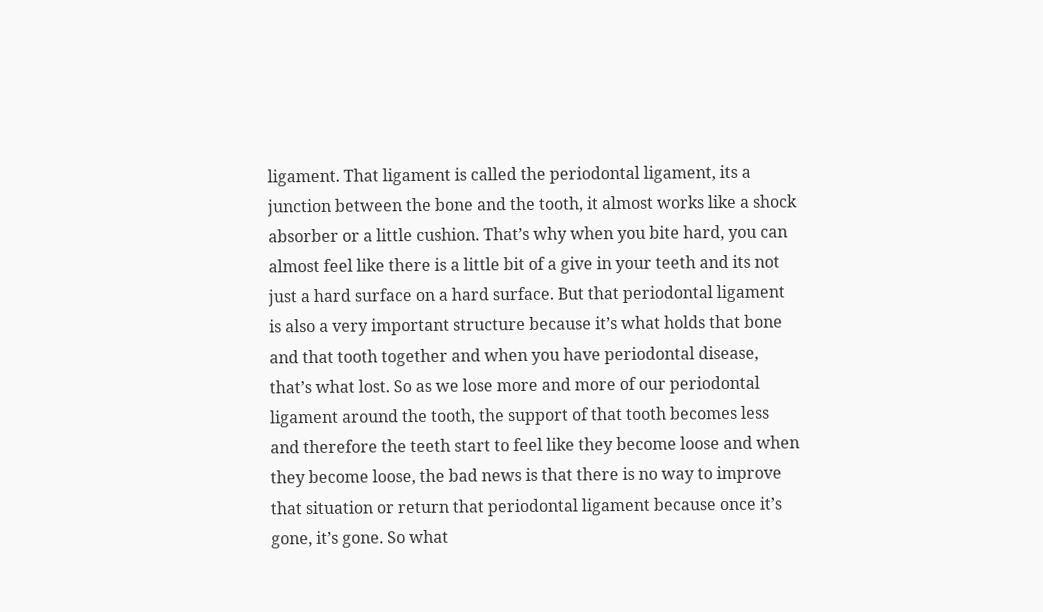ligament. That ligament is called the periodontal ligament, its a junction between the bone and the tooth, it almost works like a shock absorber or a little cushion. That’s why when you bite hard, you can almost feel like there is a little bit of a give in your teeth and its not just a hard surface on a hard surface. But that periodontal ligament is also a very important structure because it’s what holds that bone and that tooth together and when you have periodontal disease, that’s what lost. So as we lose more and more of our periodontal ligament around the tooth, the support of that tooth becomes less and therefore the teeth start to feel like they become loose and when they become loose, the bad news is that there is no way to improve that situation or return that periodontal ligament because once it’s gone, it’s gone. So what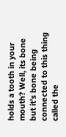holds a tooth in your mouth? Well, its bone but it’s bone being connected to this thing called the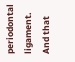periodontal ligament. And that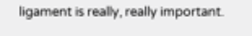ligament is really, really important.